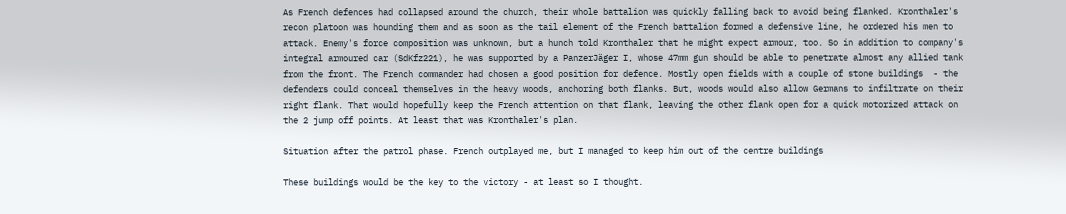As French defences had collapsed around the church, their whole battalion was quickly falling back to avoid being flanked. Kronthaler's recon platoon was hounding them and as soon as the tail element of the French battalion formed a defensive line, he ordered his men to attack. Enemy's force composition was unknown, but a hunch told Kronthaler that he might expect armour, too. So in addition to company's integral armoured car (SdKfz221), he was supported by a PanzerJäger I, whose 47mm gun should be able to penetrate almost any allied tank from the front. The French commander had chosen a good position for defence. Mostly open fields with a couple of stone buildings  - the defenders could conceal themselves in the heavy woods, anchoring both flanks. But, woods would also allow Germans to infiltrate on their right flank. That would hopefully keep the French attention on that flank, leaving the other flank open for a quick motorized attack on the 2 jump off points. At least that was Kronthaler's plan.

Situation after the patrol phase. French outplayed me, but I managed to keep him out of the centre buildings

These buildings would be the key to the victory - at least so I thought.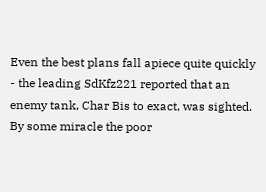Even the best plans fall apiece quite quickly - the leading SdKfz221 reported that an enemy tank, Char Bis to exact, was sighted. By some miracle the poor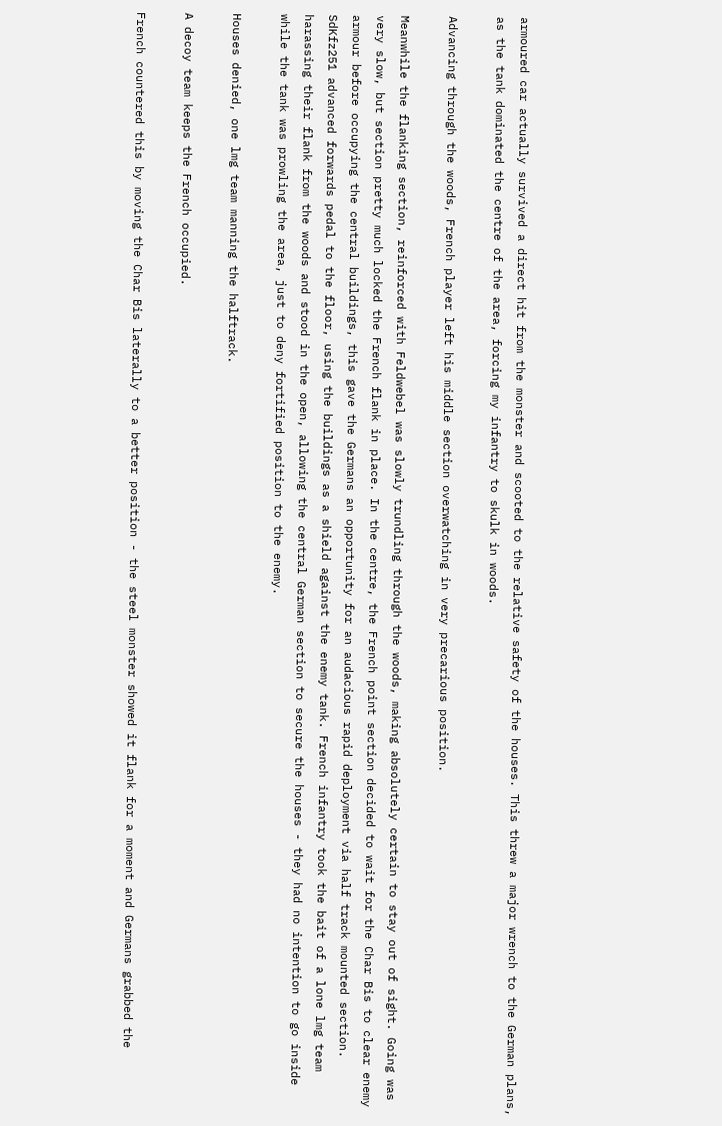armoured car actually survived a direct hit from the monster and scooted to the relative safety of the houses. This threw a major wrench to the German plans, as the tank dominated the centre of the area, forcing my infantry to skulk in woods.

Advancing through the woods, French player left his middle section overwatching in very precarious position.

Meanwhile the flanking section, reinforced with Feldwebel was slowly trundling through the woods, making absolutely certain to stay out of sight. Going was very slow, but section pretty much locked the French flank in place. In the centre, the French point section decided to wait for the Char Bis to clear enemy armour before occupying the central buildings, this gave the Germans an opportunity for an audacious rapid deployment via half track mounted section. SdKfz251 advanced forwards pedal to the floor, using the buildings as a shield against the enemy tank. French infantry took the bait of a lone lmg team harassing their flank from the woods and stood in the open, allowing the central German section to secure the houses - they had no intention to go inside while the tank was prowling the area, just to deny fortified position to the enemy.

Houses denied, one lmg team manning the halftrack.

A decoy team keeps the French occupied.

French countered this by moving the Char Bis laterally to a better position - the steel monster showed it flank for a moment and Germans grabbed the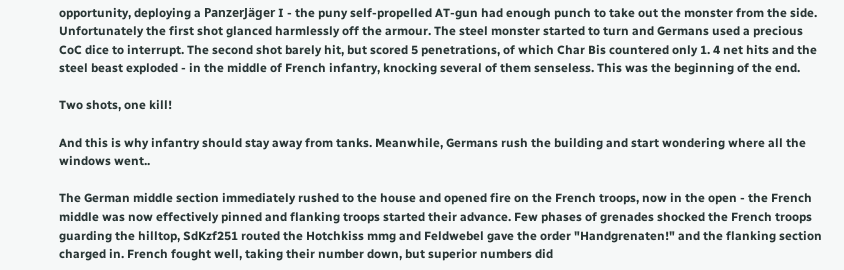opportunity, deploying a PanzerJäger I - the puny self-propelled AT-gun had enough punch to take out the monster from the side. Unfortunately the first shot glanced harmlessly off the armour. The steel monster started to turn and Germans used a precious CoC dice to interrupt. The second shot barely hit, but scored 5 penetrations, of which Char Bis countered only 1. 4 net hits and the steel beast exploded - in the middle of French infantry, knocking several of them senseless. This was the beginning of the end.

Two shots, one kill!

And this is why infantry should stay away from tanks. Meanwhile, Germans rush the building and start wondering where all the windows went..

The German middle section immediately rushed to the house and opened fire on the French troops, now in the open - the French middle was now effectively pinned and flanking troops started their advance. Few phases of grenades shocked the French troops guarding the hilltop, SdKzf251 routed the Hotchkiss mmg and Feldwebel gave the order "Handgrenaten!" and the flanking section charged in. French fought well, taking their number down, but superior numbers did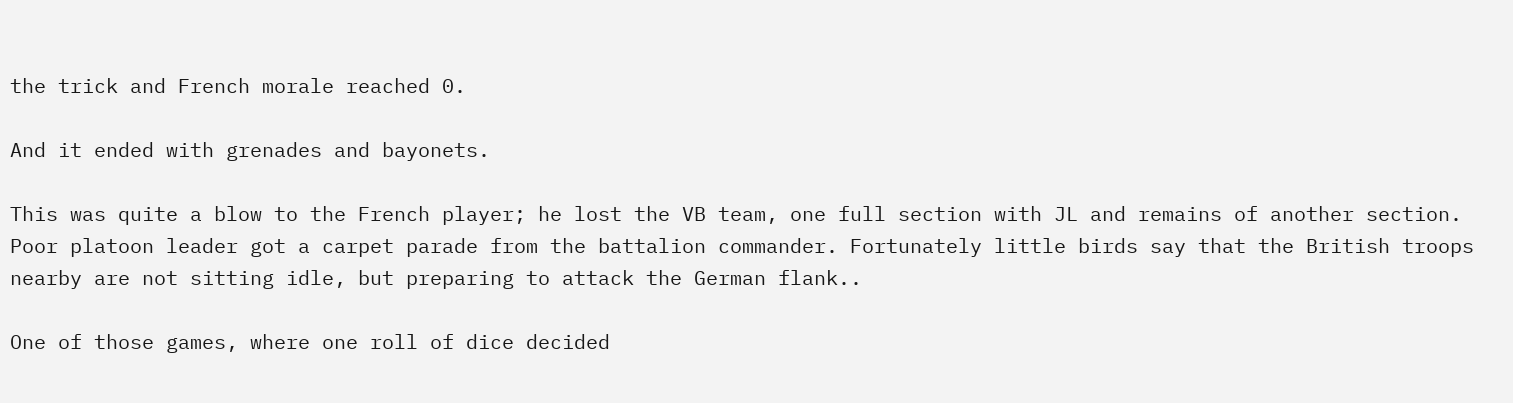the trick and French morale reached 0.

And it ended with grenades and bayonets.

This was quite a blow to the French player; he lost the VB team, one full section with JL and remains of another section. Poor platoon leader got a carpet parade from the battalion commander. Fortunately little birds say that the British troops nearby are not sitting idle, but preparing to attack the German flank..

One of those games, where one roll of dice decided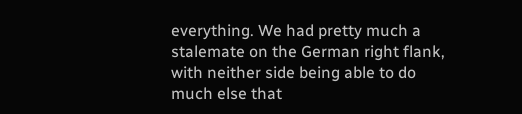everything. We had pretty much a stalemate on the German right flank, with neither side being able to do much else that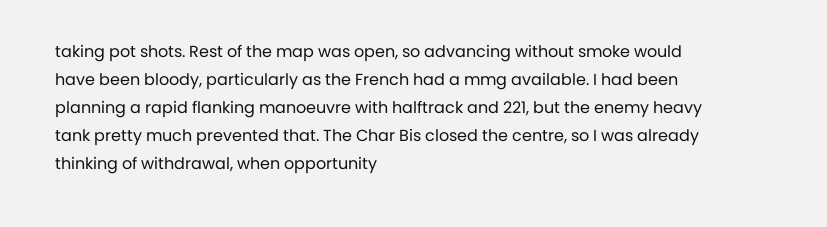taking pot shots. Rest of the map was open, so advancing without smoke would have been bloody, particularly as the French had a mmg available. I had been planning a rapid flanking manoeuvre with halftrack and 221, but the enemy heavy tank pretty much prevented that. The Char Bis closed the centre, so I was already thinking of withdrawal, when opportunity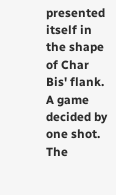presented itself in the shape of Char Bis' flank. A game decided by one shot. The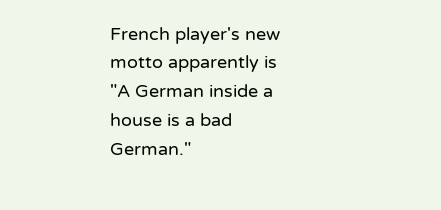French player's new motto apparently is "A German inside a house is a bad German."